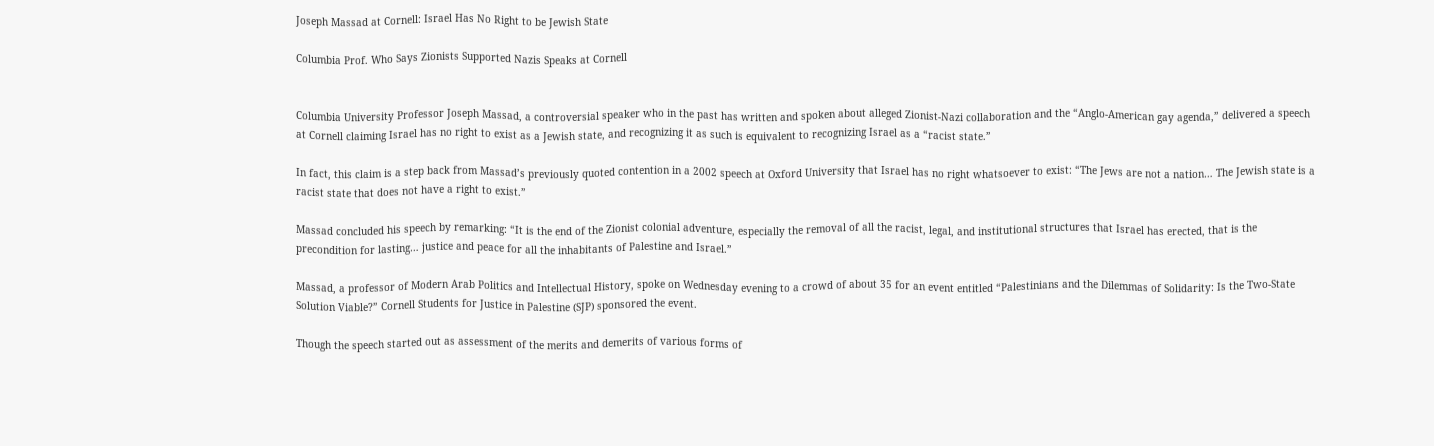Joseph Massad at Cornell: Israel Has No Right to be Jewish State

Columbia Prof. Who Says Zionists Supported Nazis Speaks at Cornell


Columbia University Professor Joseph Massad, a controversial speaker who in the past has written and spoken about alleged Zionist-Nazi collaboration and the “Anglo-American gay agenda,” delivered a speech at Cornell claiming Israel has no right to exist as a Jewish state, and recognizing it as such is equivalent to recognizing Israel as a “racist state.”

In fact, this claim is a step back from Massad’s previously quoted contention in a 2002 speech at Oxford University that Israel has no right whatsoever to exist: “The Jews are not a nation… The Jewish state is a racist state that does not have a right to exist.”

Massad concluded his speech by remarking: “It is the end of the Zionist colonial adventure, especially the removal of all the racist, legal, and institutional structures that Israel has erected, that is the precondition for lasting… justice and peace for all the inhabitants of Palestine and Israel.”

Massad, a professor of Modern Arab Politics and Intellectual History, spoke on Wednesday evening to a crowd of about 35 for an event entitled “Palestinians and the Dilemmas of Solidarity: Is the Two-State Solution Viable?” Cornell Students for Justice in Palestine (SJP) sponsored the event.

Though the speech started out as assessment of the merits and demerits of various forms of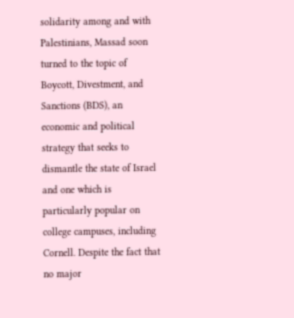solidarity among and with Palestinians, Massad soon turned to the topic of Boycott, Divestment, and Sanctions (BDS), an economic and political strategy that seeks to dismantle the state of Israel and one which is particularly popular on college campuses, including Cornell. Despite the fact that no major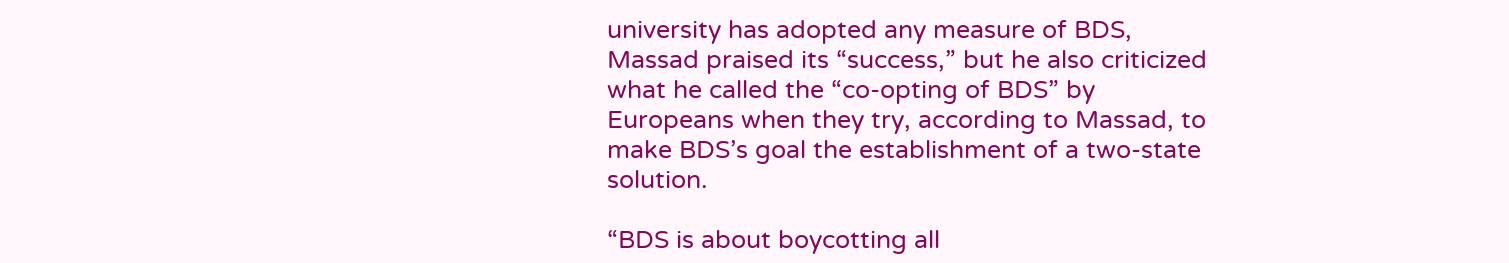university has adopted any measure of BDS, Massad praised its “success,” but he also criticized what he called the “co-opting of BDS” by Europeans when they try, according to Massad, to make BDS’s goal the establishment of a two-state solution.

“BDS is about boycotting all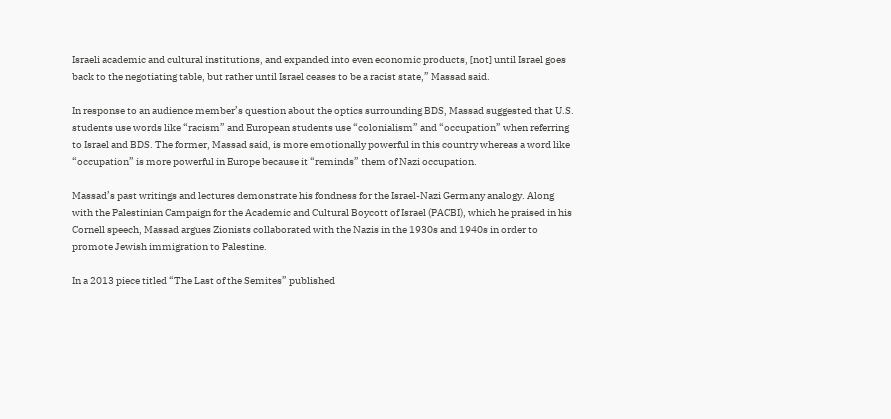Israeli academic and cultural institutions, and expanded into even economic products, [not] until Israel goes back to the negotiating table, but rather until Israel ceases to be a racist state,” Massad said.

In response to an audience member’s question about the optics surrounding BDS, Massad suggested that U.S. students use words like “racism” and European students use “colonialism” and “occupation” when referring to Israel and BDS. The former, Massad said, is more emotionally powerful in this country whereas a word like “occupation” is more powerful in Europe because it “reminds” them of Nazi occupation.

Massad’s past writings and lectures demonstrate his fondness for the Israel-Nazi Germany analogy. Along with the Palestinian Campaign for the Academic and Cultural Boycott of Israel (PACBI), which he praised in his Cornell speech, Massad argues Zionists collaborated with the Nazis in the 1930s and 1940s in order to promote Jewish immigration to Palestine.

In a 2013 piece titled “The Last of the Semites” published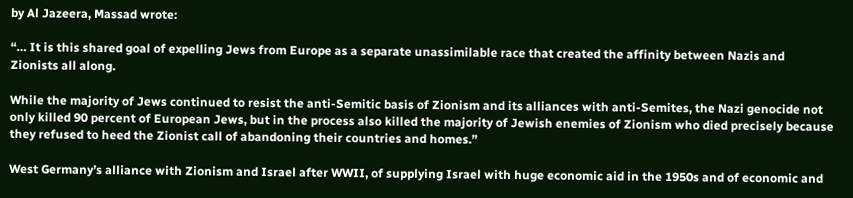by Al Jazeera, Massad wrote:

“… It is this shared goal of expelling Jews from Europe as a separate unassimilable race that created the affinity between Nazis and Zionists all along.

While the majority of Jews continued to resist the anti-Semitic basis of Zionism and its alliances with anti-Semites, the Nazi genocide not only killed 90 percent of European Jews, but in the process also killed the majority of Jewish enemies of Zionism who died precisely because they refused to heed the Zionist call of abandoning their countries and homes.”

West Germany’s alliance with Zionism and Israel after WWII, of supplying Israel with huge economic aid in the 1950s and of economic and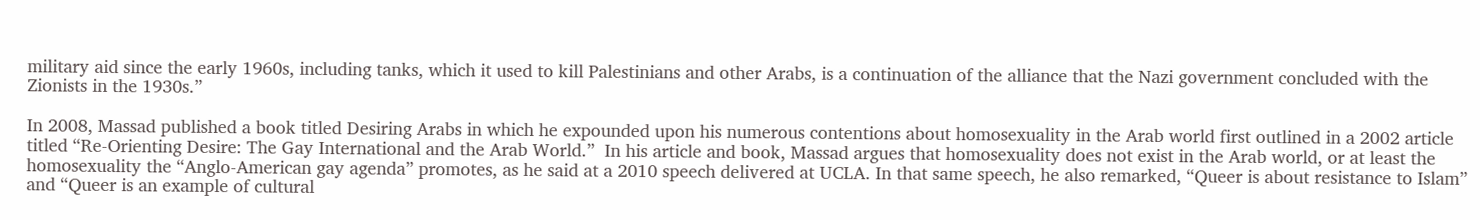military aid since the early 1960s, including tanks, which it used to kill Palestinians and other Arabs, is a continuation of the alliance that the Nazi government concluded with the Zionists in the 1930s.”

In 2008, Massad published a book titled Desiring Arabs in which he expounded upon his numerous contentions about homosexuality in the Arab world first outlined in a 2002 article titled “Re-Orienting Desire: The Gay International and the Arab World.”  In his article and book, Massad argues that homosexuality does not exist in the Arab world, or at least the homosexuality the “Anglo-American gay agenda” promotes, as he said at a 2010 speech delivered at UCLA. In that same speech, he also remarked, “Queer is about resistance to Islam” and “Queer is an example of cultural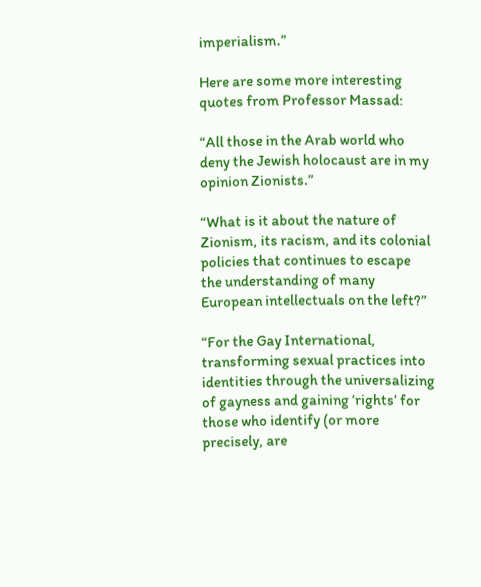imperialism.”

Here are some more interesting quotes from Professor Massad:

“All those in the Arab world who deny the Jewish holocaust are in my opinion Zionists.”

“What is it about the nature of Zionism, its racism, and its colonial policies that continues to escape the understanding of many European intellectuals on the left?”

“For the Gay International, transforming sexual practices into identities through the universalizing of gayness and gaining ‘rights’ for those who identify (or more precisely, are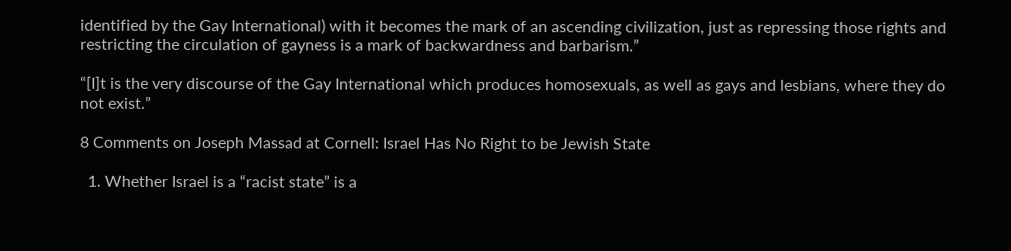identified by the Gay International) with it becomes the mark of an ascending civilization, just as repressing those rights and restricting the circulation of gayness is a mark of backwardness and barbarism.”

“[I]t is the very discourse of the Gay International which produces homosexuals, as well as gays and lesbians, where they do not exist.”

8 Comments on Joseph Massad at Cornell: Israel Has No Right to be Jewish State

  1. Whether Israel is a “racist state” is a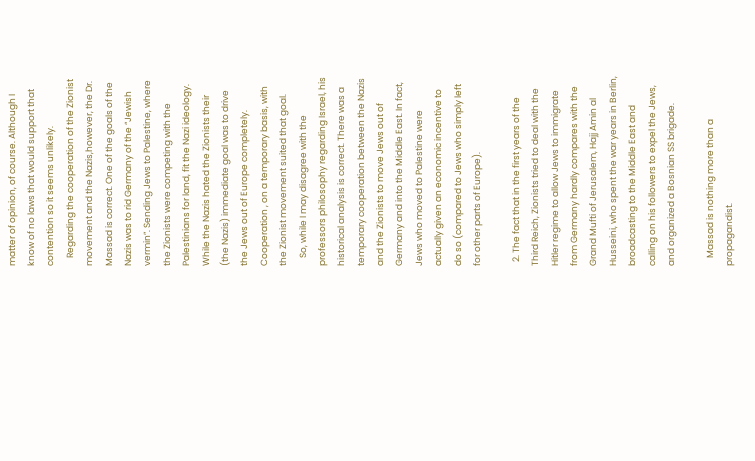matter of opinion, of course. Although I know of no laws that would support that contention so it seems unlikely.
    Regarding the cooperation of the Zionist movement and the Nazis,however, the Dr. Massad is correct. One of the goals of the Nazis was to rid Germany of the “Jewish vermin”. Sending Jews to Palestine, where the Zionists were competing with the Palestinians for land, fit the Nazi ideology. While the Nazis hated the Zionists their (the Nazis) immediate goal was to drive the Jews out of Europe completely. Cooperation , on a temporary basis, with the Zionist movement suited that goal.
    So, while I may disagree with the professors philosophy regarding Israel, his historical analysis is correct. There was a temporary cooperation between the Nazis and the Zionists to move Jews out of Germany and into the Middle East. In fact, Jews who moved to Palestine were actually given an economic incentive to do so (compared to Jews who simply left for other parts of Europe).

  2. The fact that in the first years of the Third Reich, Zionists tried to deal with the Hitler regime to allow Jews to immigrate from Germany hardly compares with the Grand Mufti of Jerusalem, Hajj Amin al Husseini, who spent the war years in Berlin, broadcasting to the Middle East and calling on his followers to expel the Jews, and organized a Bosnian SS brigade.

    Massad is nothing more than a propagandist.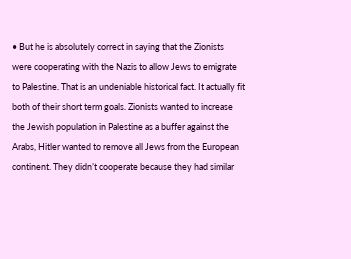• But he is absolutely correct in saying that the Zionists were cooperating with the Nazis to allow Jews to emigrate to Palestine. That is an undeniable historical fact. It actually fit both of their short term goals. Zionists wanted to increase the Jewish population in Palestine as a buffer against the Arabs, Hitler wanted to remove all Jews from the European continent. They didn’t cooperate because they had similar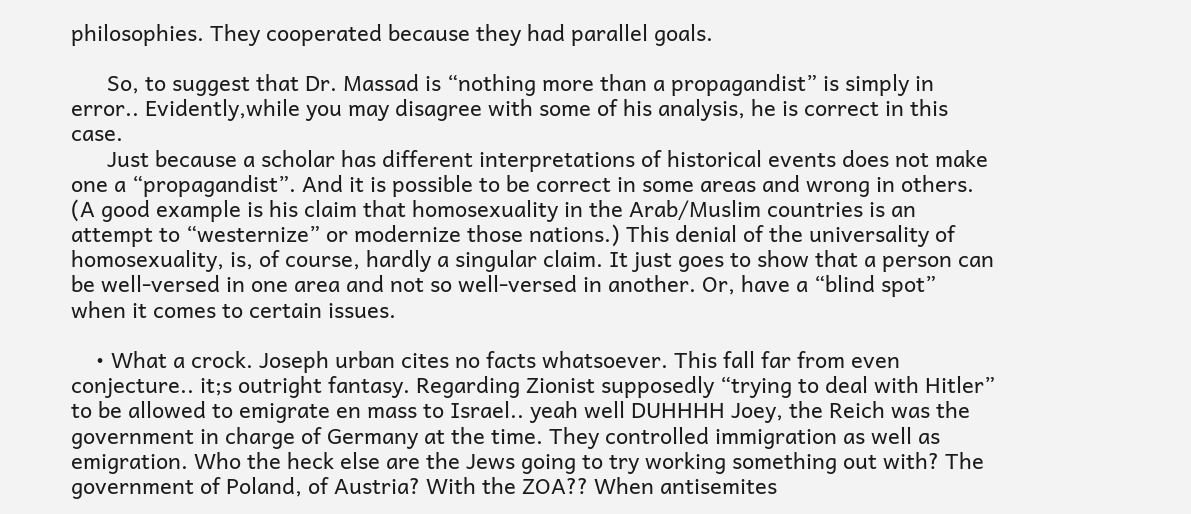philosophies. They cooperated because they had parallel goals.

      So, to suggest that Dr. Massad is “nothing more than a propagandist” is simply in error.. Evidently,while you may disagree with some of his analysis, he is correct in this case.
      Just because a scholar has different interpretations of historical events does not make one a “propagandist”. And it is possible to be correct in some areas and wrong in others. (A good example is his claim that homosexuality in the Arab/Muslim countries is an attempt to “westernize” or modernize those nations.) This denial of the universality of homosexuality, is, of course, hardly a singular claim. It just goes to show that a person can be well-versed in one area and not so well-versed in another. Or, have a “blind spot” when it comes to certain issues.

    • What a crock. Joseph urban cites no facts whatsoever. This fall far from even conjecture.. it;s outright fantasy. Regarding Zionist supposedly “trying to deal with Hitler” to be allowed to emigrate en mass to Israel.. yeah well DUHHHH Joey, the Reich was the government in charge of Germany at the time. They controlled immigration as well as emigration. Who the heck else are the Jews going to try working something out with? The government of Poland, of Austria? With the ZOA?? When antisemites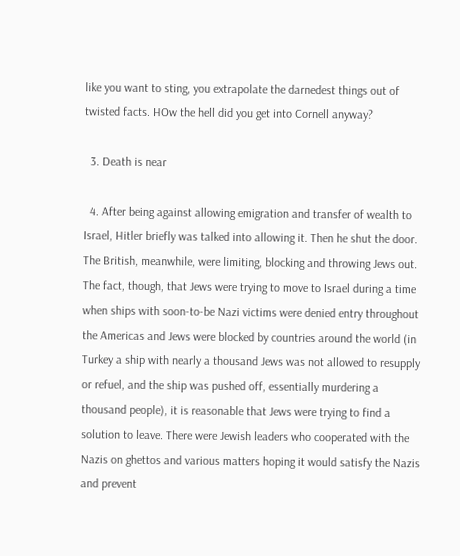like you want to sting, you extrapolate the darnedest things out of twisted facts. HOw the hell did you get into Cornell anyway?

  3. Death is near

  4. After being against allowing emigration and transfer of wealth to Israel, Hitler briefly was talked into allowing it. Then he shut the door. The British, meanwhile, were limiting, blocking and throwing Jews out. The fact, though, that Jews were trying to move to Israel during a time when ships with soon-to-be Nazi victims were denied entry throughout the Americas and Jews were blocked by countries around the world (in Turkey a ship with nearly a thousand Jews was not allowed to resupply or refuel, and the ship was pushed off, essentially murdering a thousand people), it is reasonable that Jews were trying to find a solution to leave. There were Jewish leaders who cooperated with the Nazis on ghettos and various matters hoping it would satisfy the Nazis and prevent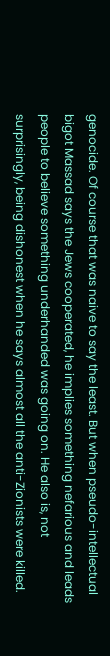genocide. Of course that was naive to say the least. But when pseudo-intellectual bigot Massad says the Jews cooperated, he implies something nefarious and leads people to believe something underhanded was going on. He also is, not surprisingly, being dishonest when he says almost all the anti-Zionists were killed.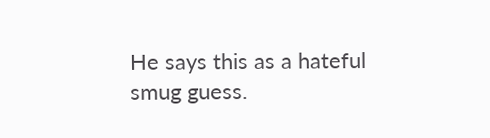He says this as a hateful smug guess.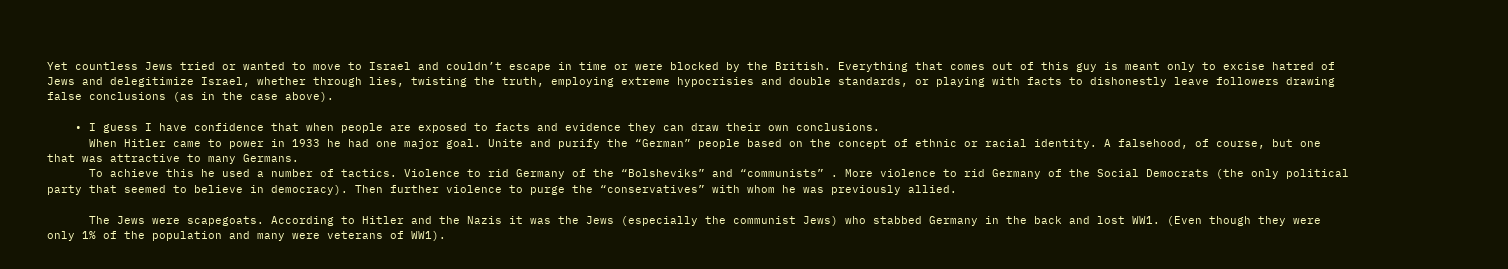Yet countless Jews tried or wanted to move to Israel and couldn’t escape in time or were blocked by the British. Everything that comes out of this guy is meant only to excise hatred of Jews and delegitimize Israel, whether through lies, twisting the truth, employing extreme hypocrisies and double standards, or playing with facts to dishonestly leave followers drawing false conclusions (as in the case above).

    • I guess I have confidence that when people are exposed to facts and evidence they can draw their own conclusions.
      When Hitler came to power in 1933 he had one major goal. Unite and purify the “German” people based on the concept of ethnic or racial identity. A falsehood, of course, but one that was attractive to many Germans.
      To achieve this he used a number of tactics. Violence to rid Germany of the “Bolsheviks” and “communists” . More violence to rid Germany of the Social Democrats (the only political party that seemed to believe in democracy). Then further violence to purge the “conservatives” with whom he was previously allied.

      The Jews were scapegoats. According to Hitler and the Nazis it was the Jews (especially the communist Jews) who stabbed Germany in the back and lost WW1. (Even though they were only 1% of the population and many were veterans of WW1).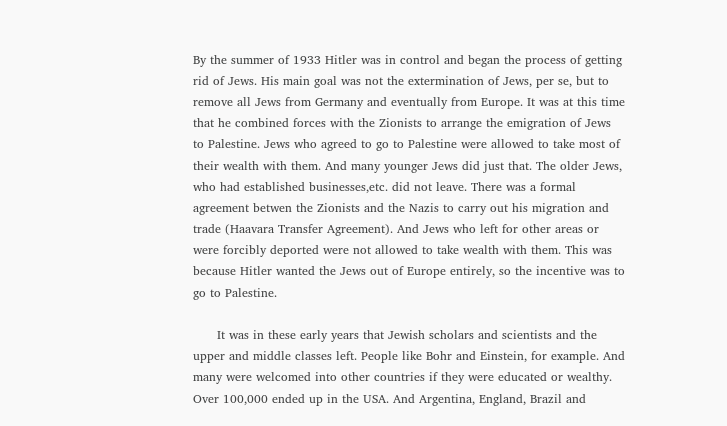By the summer of 1933 Hitler was in control and began the process of getting rid of Jews. His main goal was not the extermination of Jews, per se, but to remove all Jews from Germany and eventually from Europe. It was at this time that he combined forces with the Zionists to arrange the emigration of Jews to Palestine. Jews who agreed to go to Palestine were allowed to take most of their wealth with them. And many younger Jews did just that. The older Jews, who had established businesses,etc. did not leave. There was a formal agreement betwen the Zionists and the Nazis to carry out his migration and trade (Haavara Transfer Agreement). And Jews who left for other areas or were forcibly deported were not allowed to take wealth with them. This was because Hitler wanted the Jews out of Europe entirely, so the incentive was to go to Palestine.

      It was in these early years that Jewish scholars and scientists and the upper and middle classes left. People like Bohr and Einstein, for example. And many were welcomed into other countries if they were educated or wealthy. Over 100,000 ended up in the USA. And Argentina, England, Brazil and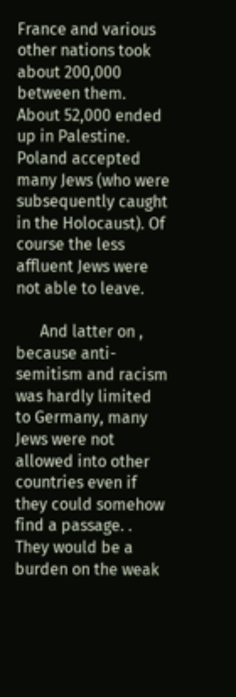France and various other nations took about 200,000 between them. About 52,000 ended up in Palestine. Poland accepted many Jews (who were subsequently caught in the Holocaust). Of course the less affluent Jews were not able to leave.

      And latter on , because anti-semitism and racism was hardly limited to Germany, many Jews were not allowed into other countries even if they could somehow find a passage. . They would be a burden on the weak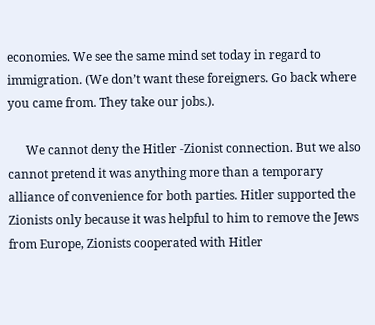economies. We see the same mind set today in regard to immigration. (We don’t want these foreigners. Go back where you came from. They take our jobs.).

      We cannot deny the Hitler -Zionist connection. But we also cannot pretend it was anything more than a temporary alliance of convenience for both parties. Hitler supported the Zionists only because it was helpful to him to remove the Jews from Europe, Zionists cooperated with Hitler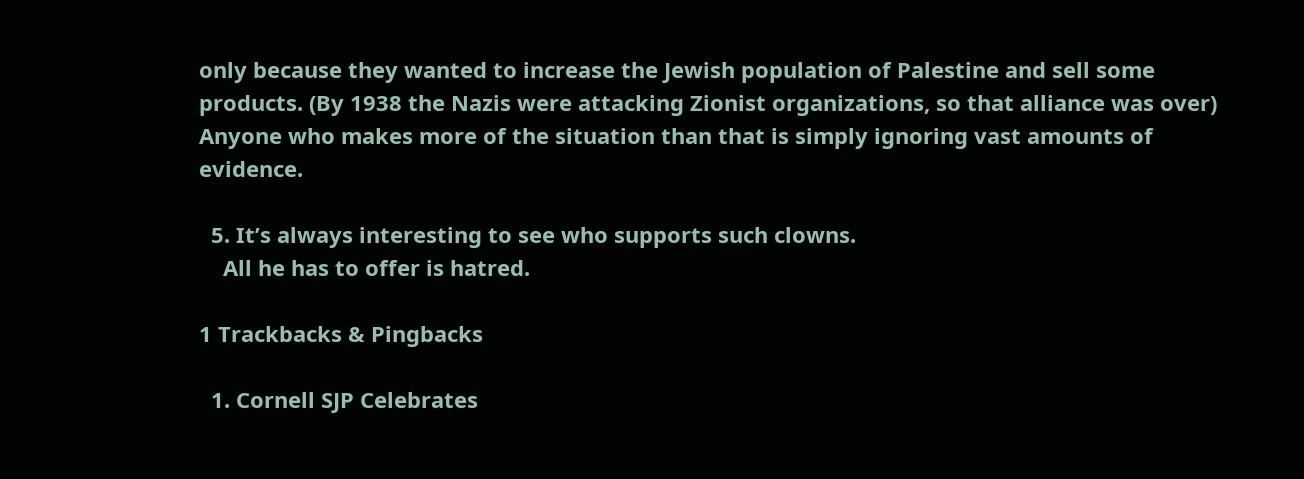only because they wanted to increase the Jewish population of Palestine and sell some products. (By 1938 the Nazis were attacking Zionist organizations, so that alliance was over) Anyone who makes more of the situation than that is simply ignoring vast amounts of evidence.

  5. It’s always interesting to see who supports such clowns.
    All he has to offer is hatred.

1 Trackbacks & Pingbacks

  1. Cornell SJP Celebrates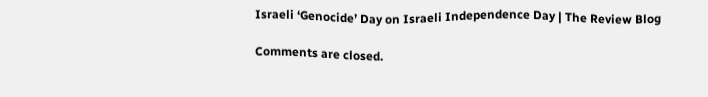Israeli ‘Genocide’ Day on Israeli Independence Day | The Review Blog

Comments are closed.